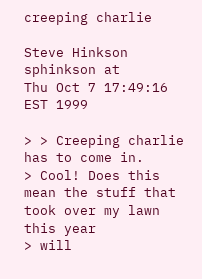creeping charlie

Steve Hinkson sphinkson at
Thu Oct 7 17:49:16 EST 1999

> > Creeping charlie has to come in.
> Cool! Does this mean the stuff that took over my lawn this year
> will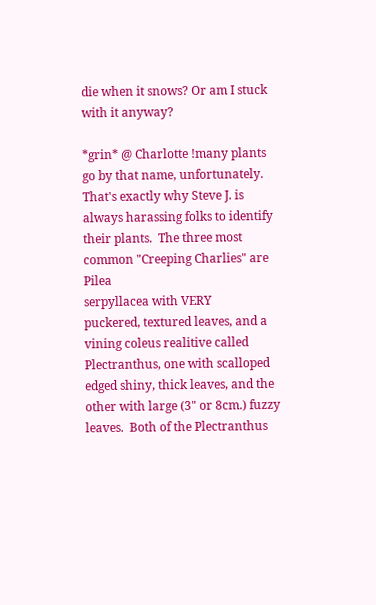die when it snows? Or am I stuck with it anyway?

*grin* @ Charlotte !many plants go by that name, unfortunately.
That's exactly why Steve J. is always harassing folks to identify
their plants.  The three most common "Creeping Charlies" are Pilea
serpyllacea with VERY
puckered, textured leaves, and a vining coleus realitive called
Plectranthus, one with scalloped edged shiny, thick leaves, and the
other with large (3" or 8cm.) fuzzy leaves.  Both of the Plectranthus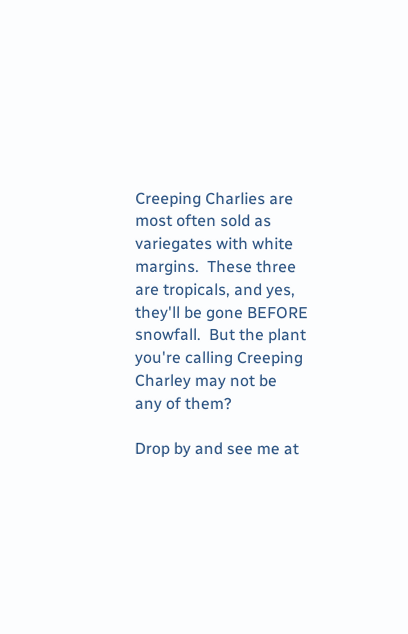Creeping Charlies are most often sold as variegates with white
margins.  These three are tropicals, and yes, they'll be gone BEFORE
snowfall.  But the plant you're calling Creeping Charley may not be
any of them?

Drop by and see me at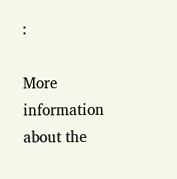:

More information about the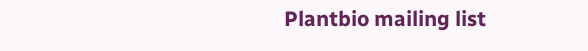Plantbio mailing list